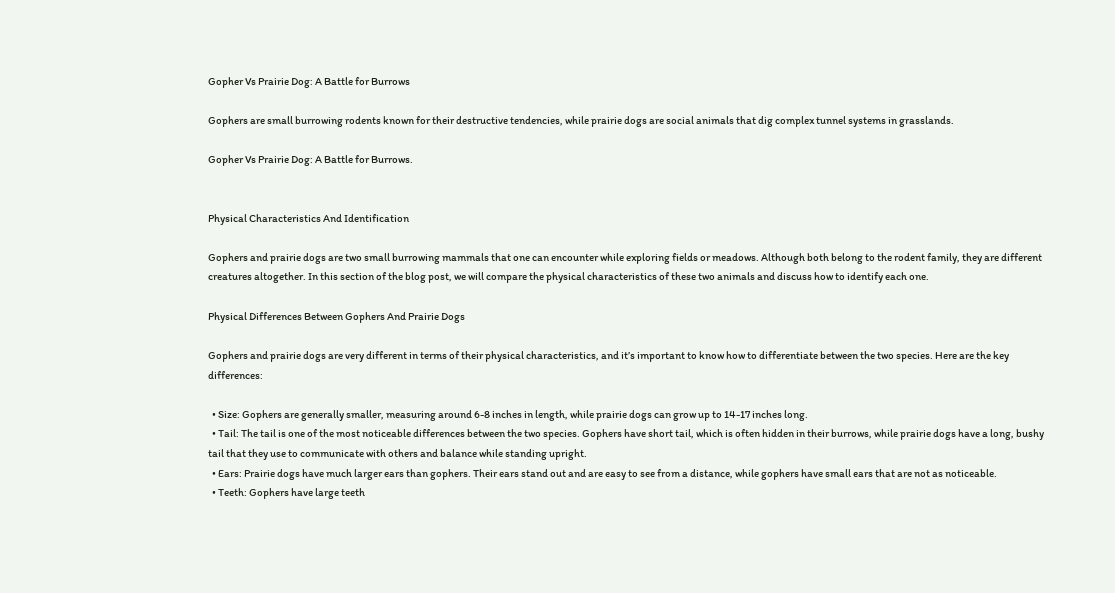Gopher Vs Prairie Dog: A Battle for Burrows

Gophers are small burrowing rodents known for their destructive tendencies, while prairie dogs are social animals that dig complex tunnel systems in grasslands.

Gopher Vs Prairie Dog: A Battle for Burrows.


Physical Characteristics And Identification

Gophers and prairie dogs are two small burrowing mammals that one can encounter while exploring fields or meadows. Although both belong to the rodent family, they are different creatures altogether. In this section of the blog post, we will compare the physical characteristics of these two animals and discuss how to identify each one.

Physical Differences Between Gophers And Prairie Dogs

Gophers and prairie dogs are very different in terms of their physical characteristics, and it’s important to know how to differentiate between the two species. Here are the key differences:

  • Size: Gophers are generally smaller, measuring around 6-8 inches in length, while prairie dogs can grow up to 14-17 inches long.
  • Tail: The tail is one of the most noticeable differences between the two species. Gophers have short tail, which is often hidden in their burrows, while prairie dogs have a long, bushy tail that they use to communicate with others and balance while standing upright.
  • Ears: Prairie dogs have much larger ears than gophers. Their ears stand out and are easy to see from a distance, while gophers have small ears that are not as noticeable.
  • Teeth: Gophers have large teeth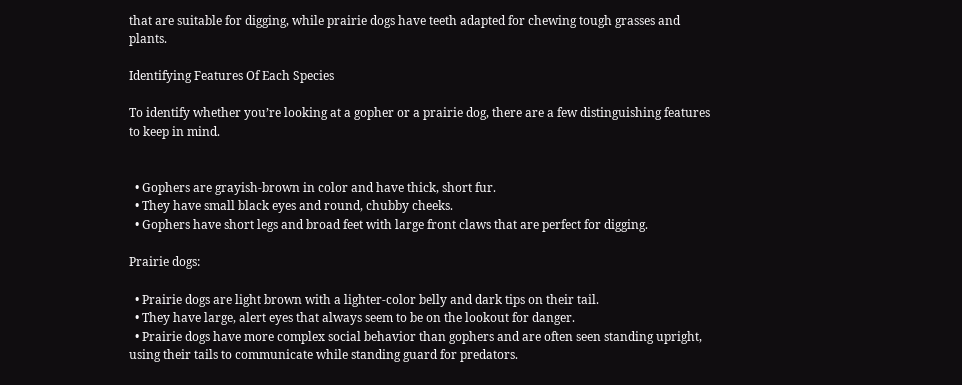that are suitable for digging, while prairie dogs have teeth adapted for chewing tough grasses and plants.

Identifying Features Of Each Species

To identify whether you’re looking at a gopher or a prairie dog, there are a few distinguishing features to keep in mind.


  • Gophers are grayish-brown in color and have thick, short fur.
  • They have small black eyes and round, chubby cheeks.
  • Gophers have short legs and broad feet with large front claws that are perfect for digging.

Prairie dogs:

  • Prairie dogs are light brown with a lighter-color belly and dark tips on their tail.
  • They have large, alert eyes that always seem to be on the lookout for danger.
  • Prairie dogs have more complex social behavior than gophers and are often seen standing upright, using their tails to communicate while standing guard for predators.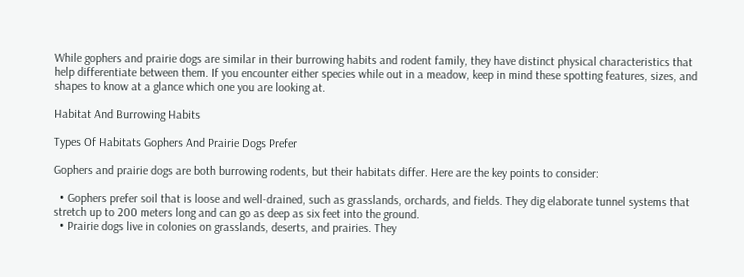While gophers and prairie dogs are similar in their burrowing habits and rodent family, they have distinct physical characteristics that help differentiate between them. If you encounter either species while out in a meadow, keep in mind these spotting features, sizes, and shapes to know at a glance which one you are looking at.

Habitat And Burrowing Habits

Types Of Habitats Gophers And Prairie Dogs Prefer

Gophers and prairie dogs are both burrowing rodents, but their habitats differ. Here are the key points to consider:

  • Gophers prefer soil that is loose and well-drained, such as grasslands, orchards, and fields. They dig elaborate tunnel systems that stretch up to 200 meters long and can go as deep as six feet into the ground.
  • Prairie dogs live in colonies on grasslands, deserts, and prairies. They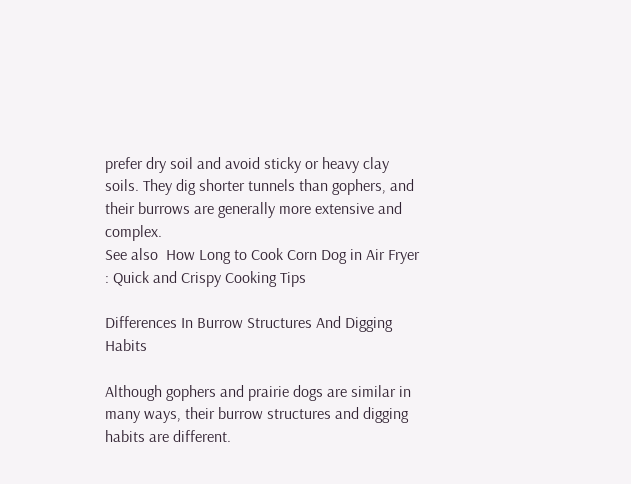prefer dry soil and avoid sticky or heavy clay soils. They dig shorter tunnels than gophers, and their burrows are generally more extensive and complex.
See also  How Long to Cook Corn Dog in Air Fryer : Quick and Crispy Cooking Tips

Differences In Burrow Structures And Digging Habits

Although gophers and prairie dogs are similar in many ways, their burrow structures and digging habits are different.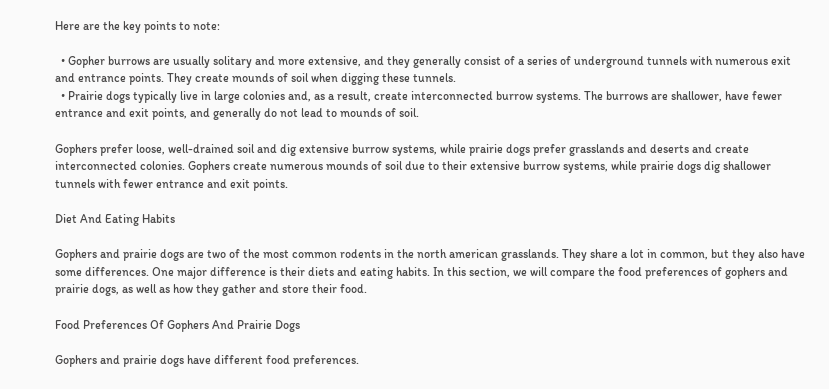Here are the key points to note:

  • Gopher burrows are usually solitary and more extensive, and they generally consist of a series of underground tunnels with numerous exit and entrance points. They create mounds of soil when digging these tunnels.
  • Prairie dogs typically live in large colonies and, as a result, create interconnected burrow systems. The burrows are shallower, have fewer entrance and exit points, and generally do not lead to mounds of soil.

Gophers prefer loose, well-drained soil and dig extensive burrow systems, while prairie dogs prefer grasslands and deserts and create interconnected colonies. Gophers create numerous mounds of soil due to their extensive burrow systems, while prairie dogs dig shallower tunnels with fewer entrance and exit points.

Diet And Eating Habits

Gophers and prairie dogs are two of the most common rodents in the north american grasslands. They share a lot in common, but they also have some differences. One major difference is their diets and eating habits. In this section, we will compare the food preferences of gophers and prairie dogs, as well as how they gather and store their food.

Food Preferences Of Gophers And Prairie Dogs

Gophers and prairie dogs have different food preferences.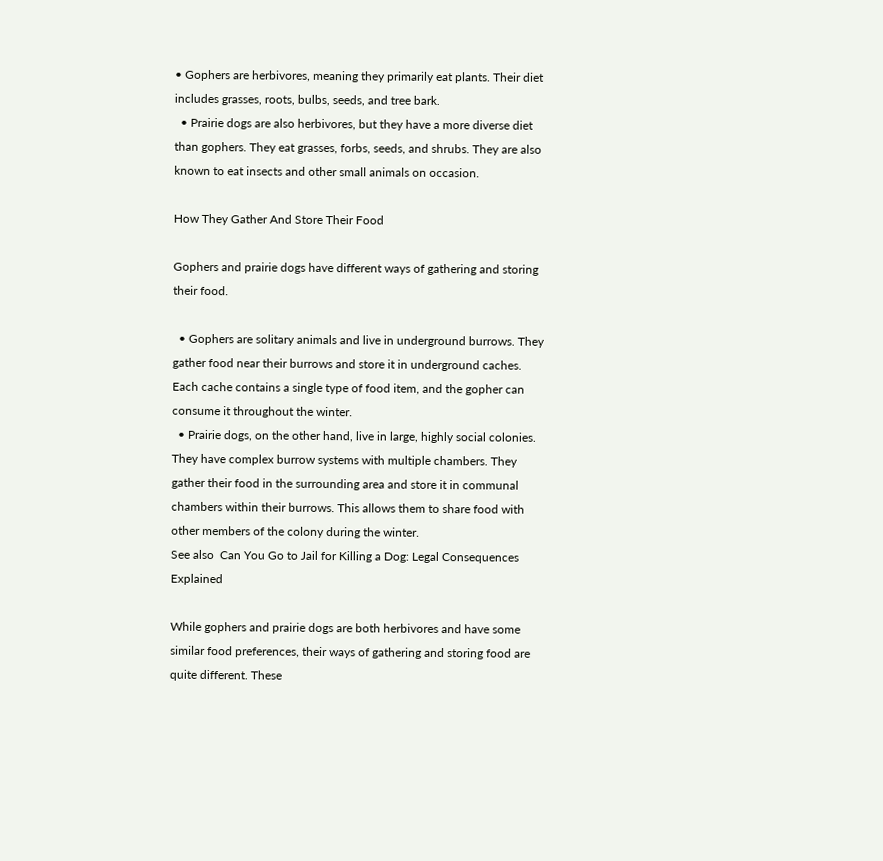• Gophers are herbivores, meaning they primarily eat plants. Their diet includes grasses, roots, bulbs, seeds, and tree bark.
  • Prairie dogs are also herbivores, but they have a more diverse diet than gophers. They eat grasses, forbs, seeds, and shrubs. They are also known to eat insects and other small animals on occasion.

How They Gather And Store Their Food

Gophers and prairie dogs have different ways of gathering and storing their food.

  • Gophers are solitary animals and live in underground burrows. They gather food near their burrows and store it in underground caches. Each cache contains a single type of food item, and the gopher can consume it throughout the winter.
  • Prairie dogs, on the other hand, live in large, highly social colonies. They have complex burrow systems with multiple chambers. They gather their food in the surrounding area and store it in communal chambers within their burrows. This allows them to share food with other members of the colony during the winter.
See also  Can You Go to Jail for Killing a Dog: Legal Consequences Explained

While gophers and prairie dogs are both herbivores and have some similar food preferences, their ways of gathering and storing food are quite different. These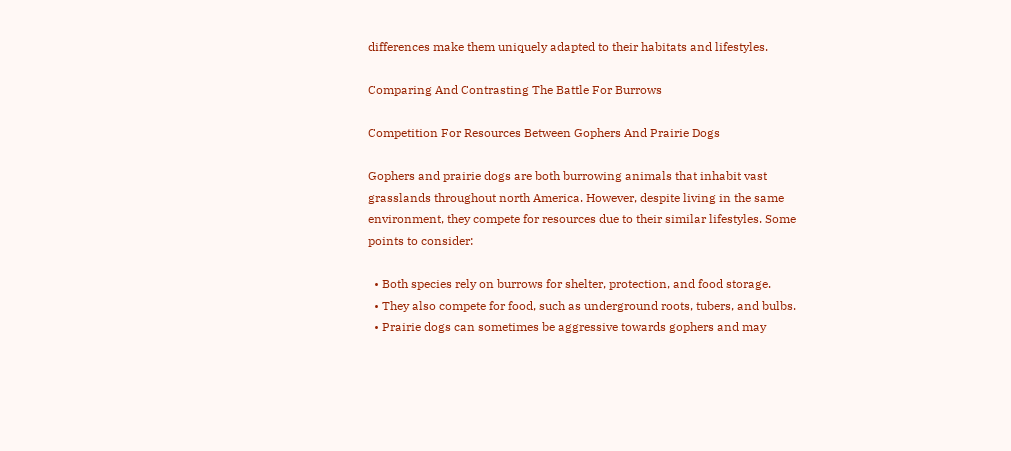differences make them uniquely adapted to their habitats and lifestyles.

Comparing And Contrasting The Battle For Burrows

Competition For Resources Between Gophers And Prairie Dogs

Gophers and prairie dogs are both burrowing animals that inhabit vast grasslands throughout north America. However, despite living in the same environment, they compete for resources due to their similar lifestyles. Some points to consider:

  • Both species rely on burrows for shelter, protection, and food storage.
  • They also compete for food, such as underground roots, tubers, and bulbs.
  • Prairie dogs can sometimes be aggressive towards gophers and may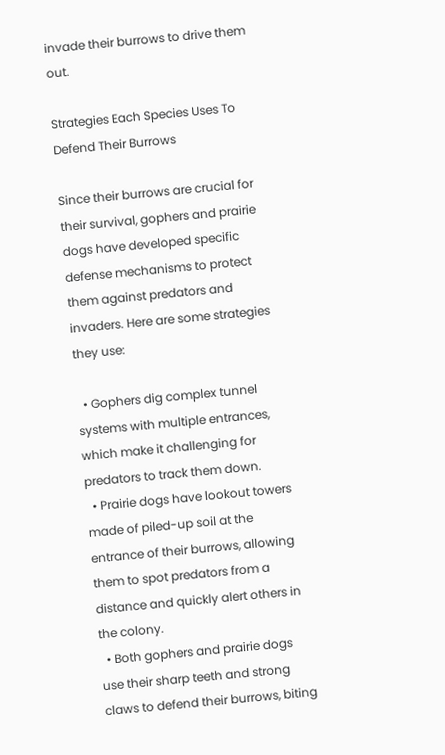invade their burrows to drive them out.

Strategies Each Species Uses To Defend Their Burrows

Since their burrows are crucial for their survival, gophers and prairie dogs have developed specific defense mechanisms to protect them against predators and invaders. Here are some strategies they use:

  • Gophers dig complex tunnel systems with multiple entrances, which make it challenging for predators to track them down.
  • Prairie dogs have lookout towers made of piled-up soil at the entrance of their burrows, allowing them to spot predators from a distance and quickly alert others in the colony.
  • Both gophers and prairie dogs use their sharp teeth and strong claws to defend their burrows, biting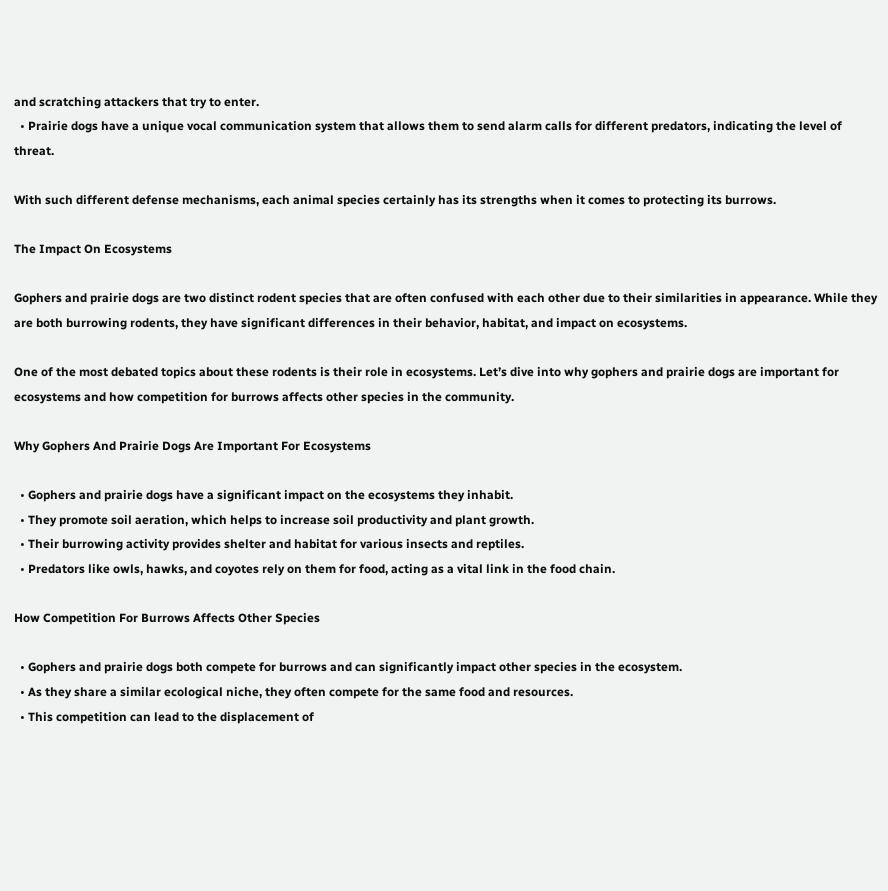and scratching attackers that try to enter.
  • Prairie dogs have a unique vocal communication system that allows them to send alarm calls for different predators, indicating the level of threat.

With such different defense mechanisms, each animal species certainly has its strengths when it comes to protecting its burrows.

The Impact On Ecosystems

Gophers and prairie dogs are two distinct rodent species that are often confused with each other due to their similarities in appearance. While they are both burrowing rodents, they have significant differences in their behavior, habitat, and impact on ecosystems.

One of the most debated topics about these rodents is their role in ecosystems. Let’s dive into why gophers and prairie dogs are important for ecosystems and how competition for burrows affects other species in the community.

Why Gophers And Prairie Dogs Are Important For Ecosystems

  • Gophers and prairie dogs have a significant impact on the ecosystems they inhabit.
  • They promote soil aeration, which helps to increase soil productivity and plant growth.
  • Their burrowing activity provides shelter and habitat for various insects and reptiles.
  • Predators like owls, hawks, and coyotes rely on them for food, acting as a vital link in the food chain.

How Competition For Burrows Affects Other Species

  • Gophers and prairie dogs both compete for burrows and can significantly impact other species in the ecosystem.
  • As they share a similar ecological niche, they often compete for the same food and resources.
  • This competition can lead to the displacement of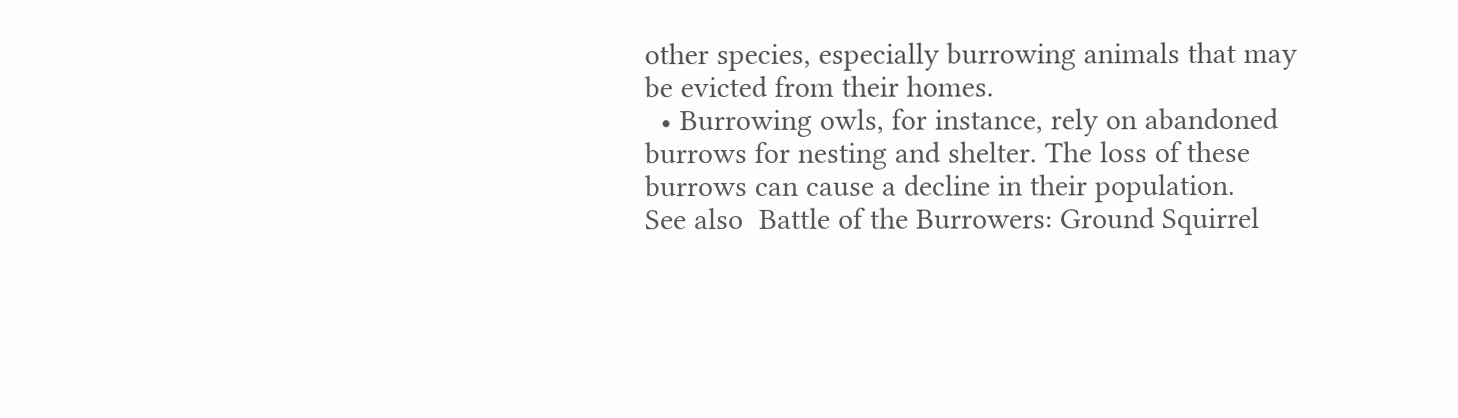other species, especially burrowing animals that may be evicted from their homes.
  • Burrowing owls, for instance, rely on abandoned burrows for nesting and shelter. The loss of these burrows can cause a decline in their population.
See also  Battle of the Burrowers: Ground Squirrel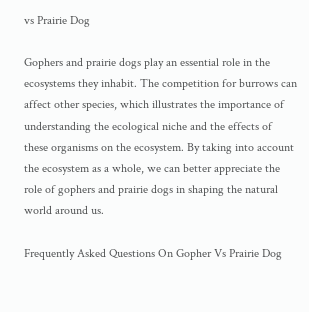vs Prairie Dog

Gophers and prairie dogs play an essential role in the ecosystems they inhabit. The competition for burrows can affect other species, which illustrates the importance of understanding the ecological niche and the effects of these organisms on the ecosystem. By taking into account the ecosystem as a whole, we can better appreciate the role of gophers and prairie dogs in shaping the natural world around us.

Frequently Asked Questions On Gopher Vs Prairie Dog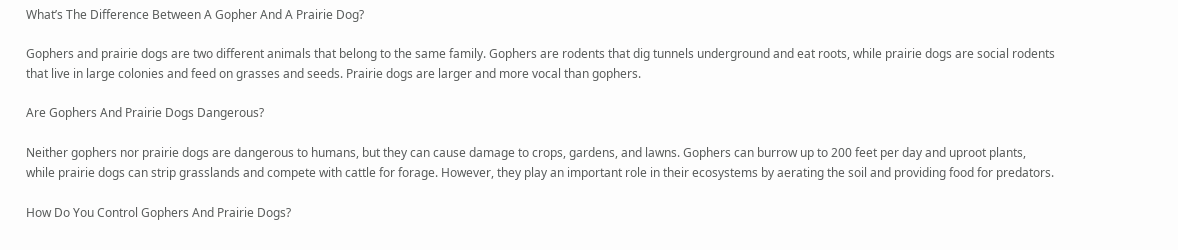What’s The Difference Between A Gopher And A Prairie Dog?

Gophers and prairie dogs are two different animals that belong to the same family. Gophers are rodents that dig tunnels underground and eat roots, while prairie dogs are social rodents that live in large colonies and feed on grasses and seeds. Prairie dogs are larger and more vocal than gophers.

Are Gophers And Prairie Dogs Dangerous?

Neither gophers nor prairie dogs are dangerous to humans, but they can cause damage to crops, gardens, and lawns. Gophers can burrow up to 200 feet per day and uproot plants, while prairie dogs can strip grasslands and compete with cattle for forage. However, they play an important role in their ecosystems by aerating the soil and providing food for predators.

How Do You Control Gophers And Prairie Dogs?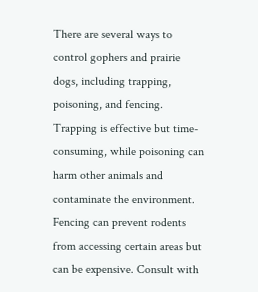There are several ways to control gophers and prairie dogs, including trapping, poisoning, and fencing. Trapping is effective but time-consuming, while poisoning can harm other animals and contaminate the environment. Fencing can prevent rodents from accessing certain areas but can be expensive. Consult with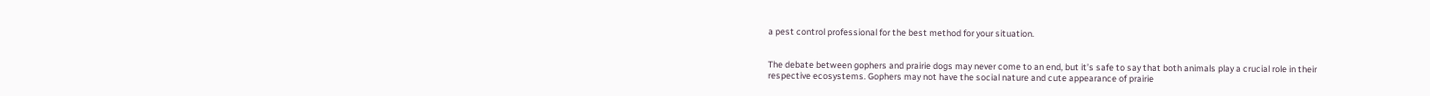a pest control professional for the best method for your situation.


The debate between gophers and prairie dogs may never come to an end, but it’s safe to say that both animals play a crucial role in their respective ecosystems. Gophers may not have the social nature and cute appearance of prairie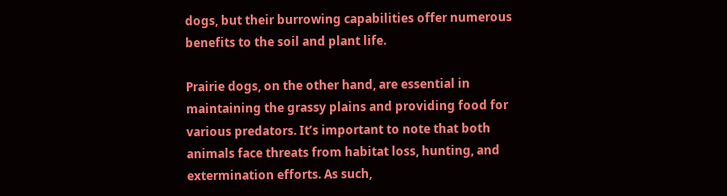dogs, but their burrowing capabilities offer numerous benefits to the soil and plant life.

Prairie dogs, on the other hand, are essential in maintaining the grassy plains and providing food for various predators. It’s important to note that both animals face threats from habitat loss, hunting, and extermination efforts. As such,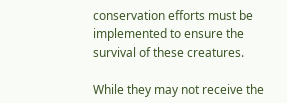conservation efforts must be implemented to ensure the survival of these creatures.

While they may not receive the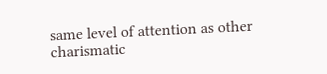same level of attention as other charismatic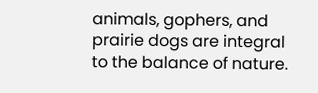animals, gophers, and prairie dogs are integral to the balance of nature.